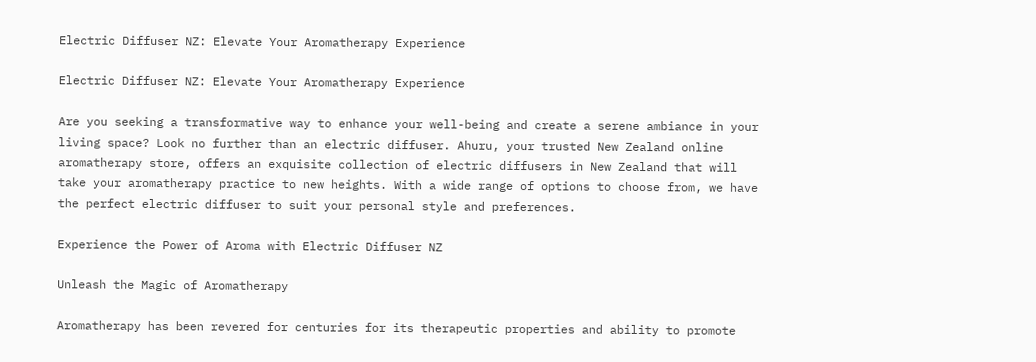Electric Diffuser NZ: Elevate Your Aromatherapy Experience

Electric Diffuser NZ: Elevate Your Aromatherapy Experience

Are you seeking a transformative way to enhance your well-being and create a serene ambiance in your living space? Look no further than an electric diffuser. Ahuru, your trusted New Zealand online aromatherapy store, offers an exquisite collection of electric diffusers in New Zealand that will take your aromatherapy practice to new heights. With a wide range of options to choose from, we have the perfect electric diffuser to suit your personal style and preferences.

Experience the Power of Aroma with Electric Diffuser NZ

Unleash the Magic of Aromatherapy

Aromatherapy has been revered for centuries for its therapeutic properties and ability to promote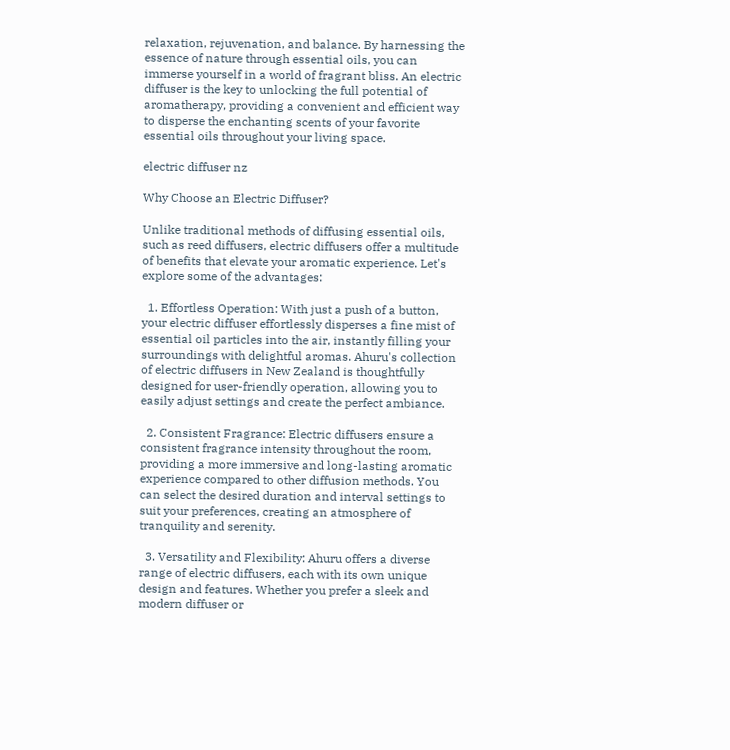relaxation, rejuvenation, and balance. By harnessing the essence of nature through essential oils, you can immerse yourself in a world of fragrant bliss. An electric diffuser is the key to unlocking the full potential of aromatherapy, providing a convenient and efficient way to disperse the enchanting scents of your favorite essential oils throughout your living space.

electric diffuser nz

Why Choose an Electric Diffuser?

Unlike traditional methods of diffusing essential oils, such as reed diffusers, electric diffusers offer a multitude of benefits that elevate your aromatic experience. Let's explore some of the advantages:

  1. Effortless Operation: With just a push of a button, your electric diffuser effortlessly disperses a fine mist of essential oil particles into the air, instantly filling your surroundings with delightful aromas. Ahuru's collection of electric diffusers in New Zealand is thoughtfully designed for user-friendly operation, allowing you to easily adjust settings and create the perfect ambiance.

  2. Consistent Fragrance: Electric diffusers ensure a consistent fragrance intensity throughout the room, providing a more immersive and long-lasting aromatic experience compared to other diffusion methods. You can select the desired duration and interval settings to suit your preferences, creating an atmosphere of tranquility and serenity.

  3. Versatility and Flexibility: Ahuru offers a diverse range of electric diffusers, each with its own unique design and features. Whether you prefer a sleek and modern diffuser or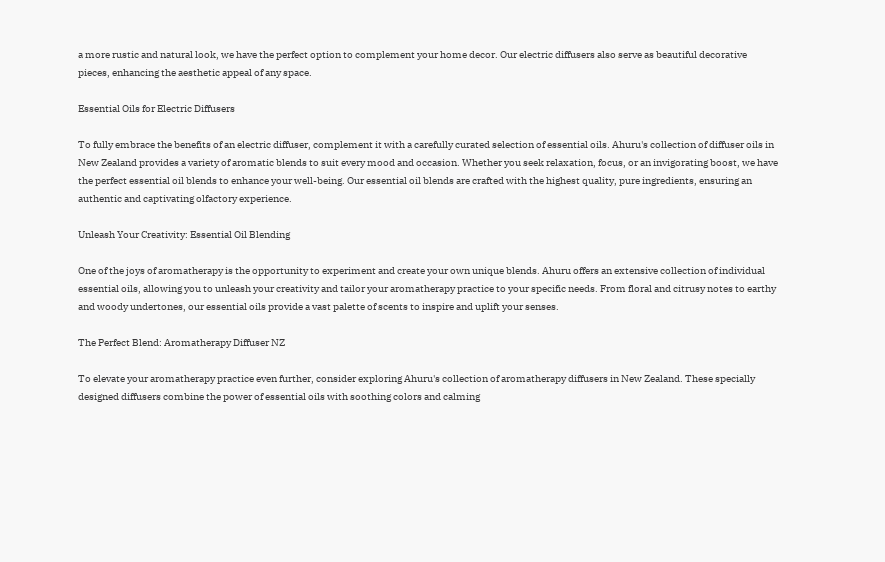a more rustic and natural look, we have the perfect option to complement your home decor. Our electric diffusers also serve as beautiful decorative pieces, enhancing the aesthetic appeal of any space.

Essential Oils for Electric Diffusers

To fully embrace the benefits of an electric diffuser, complement it with a carefully curated selection of essential oils. Ahuru's collection of diffuser oils in New Zealand provides a variety of aromatic blends to suit every mood and occasion. Whether you seek relaxation, focus, or an invigorating boost, we have the perfect essential oil blends to enhance your well-being. Our essential oil blends are crafted with the highest quality, pure ingredients, ensuring an authentic and captivating olfactory experience.

Unleash Your Creativity: Essential Oil Blending

One of the joys of aromatherapy is the opportunity to experiment and create your own unique blends. Ahuru offers an extensive collection of individual essential oils, allowing you to unleash your creativity and tailor your aromatherapy practice to your specific needs. From floral and citrusy notes to earthy and woody undertones, our essential oils provide a vast palette of scents to inspire and uplift your senses.

The Perfect Blend: Aromatherapy Diffuser NZ

To elevate your aromatherapy practice even further, consider exploring Ahuru's collection of aromatherapy diffusers in New Zealand. These specially designed diffusers combine the power of essential oils with soothing colors and calming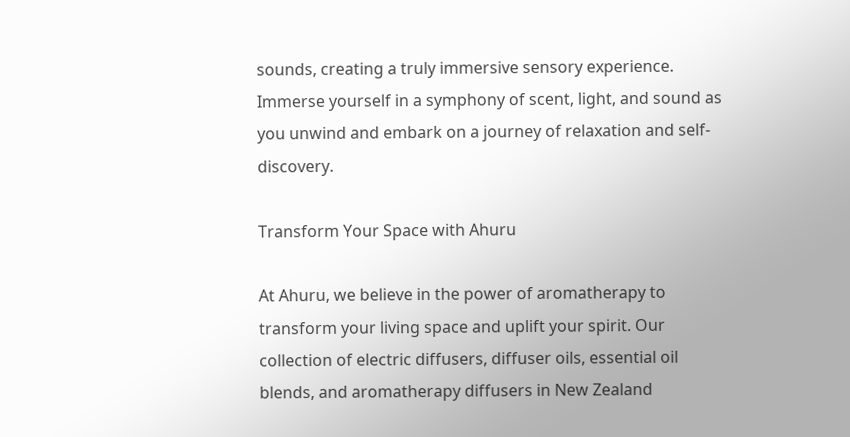sounds, creating a truly immersive sensory experience. Immerse yourself in a symphony of scent, light, and sound as you unwind and embark on a journey of relaxation and self-discovery.

Transform Your Space with Ahuru

At Ahuru, we believe in the power of aromatherapy to transform your living space and uplift your spirit. Our collection of electric diffusers, diffuser oils, essential oil blends, and aromatherapy diffusers in New Zealand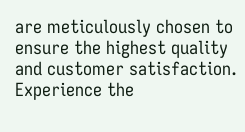are meticulously chosen to ensure the highest quality and customer satisfaction. Experience the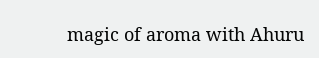magic of aroma with Ahuru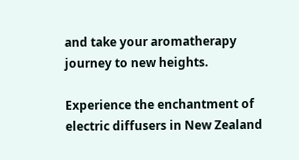and take your aromatherapy journey to new heights.

Experience the enchantment of electric diffusers in New Zealand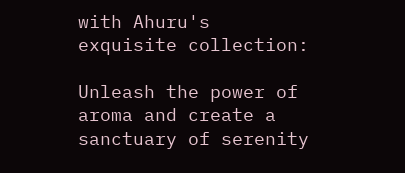with Ahuru's exquisite collection:

Unleash the power of aroma and create a sanctuary of serenity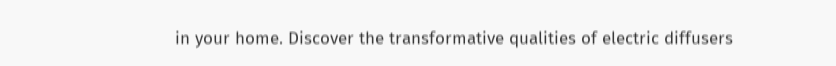in your home. Discover the transformative qualities of electric diffusers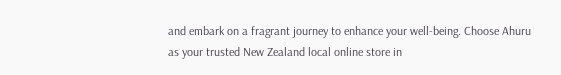and embark on a fragrant journey to enhance your well-being. Choose Ahuru as your trusted New Zealand local online store in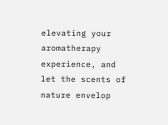elevating your aromatherapy experience, and let the scents of nature envelop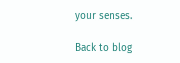your senses.

Back to blog